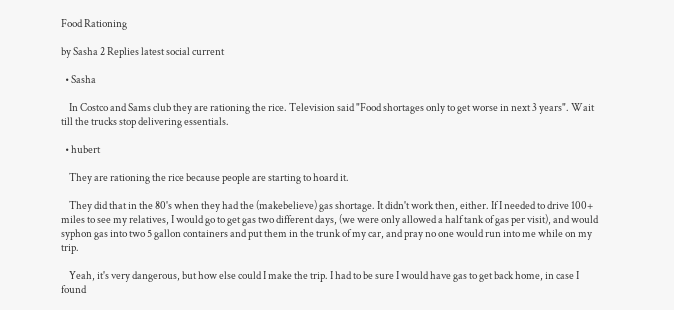Food Rationing

by Sasha 2 Replies latest social current

  • Sasha

    In Costco and Sams club they are rationing the rice. Television said "Food shortages only to get worse in next 3 years". Wait till the trucks stop delivering essentials.

  • hubert

    They are rationing the rice because people are starting to hoard it.

    They did that in the 80's when they had the (makebelieve) gas shortage. It didn't work then, either. If I needed to drive 100+ miles to see my relatives, I would go to get gas two different days, (we were only allowed a half tank of gas per visit), and would syphon gas into two 5 gallon containers and put them in the trunk of my car, and pray no one would run into me while on my trip.

    Yeah, it's very dangerous, but how else could I make the trip. I had to be sure I would have gas to get back home, in case I found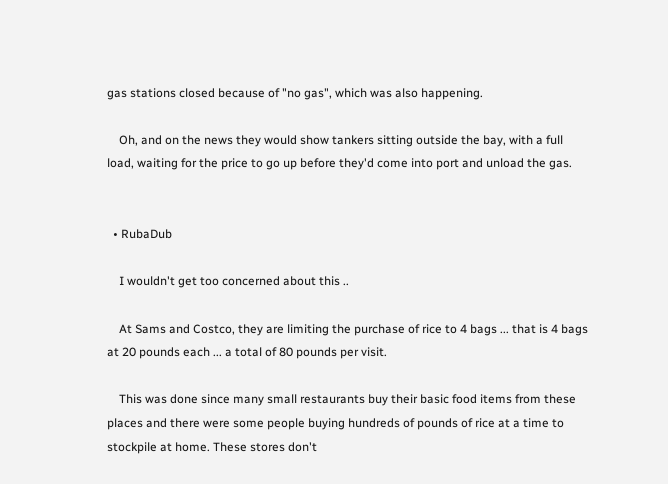gas stations closed because of "no gas", which was also happening.

    Oh, and on the news they would show tankers sitting outside the bay, with a full load, waiting for the price to go up before they'd come into port and unload the gas.


  • RubaDub

    I wouldn't get too concerned about this ..

    At Sams and Costco, they are limiting the purchase of rice to 4 bags ... that is 4 bags at 20 pounds each ... a total of 80 pounds per visit.

    This was done since many small restaurants buy their basic food items from these places and there were some people buying hundreds of pounds of rice at a time to stockpile at home. These stores don't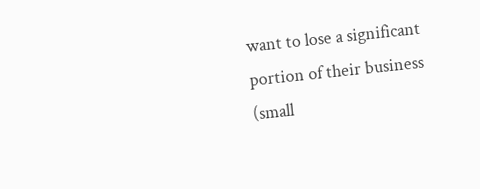want to lose a significant portion of their business (small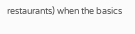restaurants) when the basics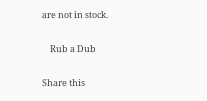are not in stock.

    Rub a Dub

Share this